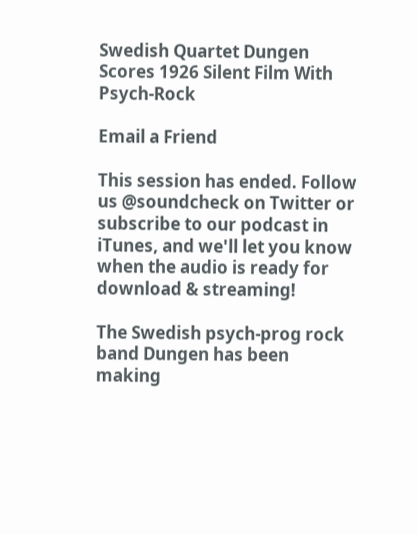Swedish Quartet Dungen Scores 1926 Silent Film With Psych-Rock

Email a Friend

This session has ended. Follow us @soundcheck on Twitter or subscribe to our podcast in iTunes, and we'll let you know when the audio is ready for download & streaming!

The Swedish psych-prog rock band Dungen has been making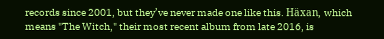records since 2001, but they’ve never made one like this. Häxan, which means "The Witch," their most recent album from late 2016, is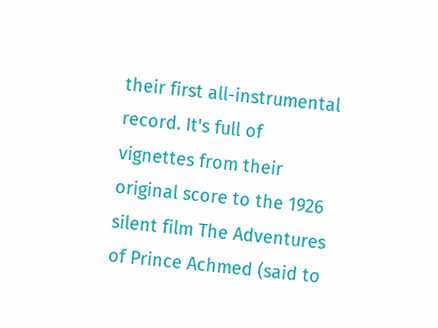their first all-instrumental record. It's full of vignettes from their original score to the 1926 silent film The Adventures of Prince Achmed (said to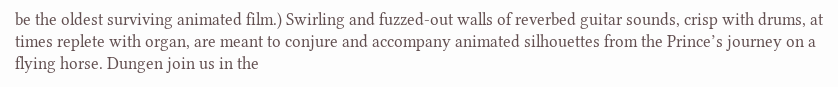be the oldest surviving animated film.) Swirling and fuzzed-out walls of reverbed guitar sounds, crisp with drums, at times replete with organ, are meant to conjure and accompany animated silhouettes from the Prince’s journey on a flying horse. Dungen join us in the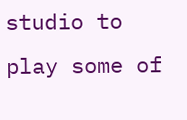studio to play some of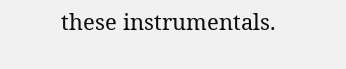these instrumentals.